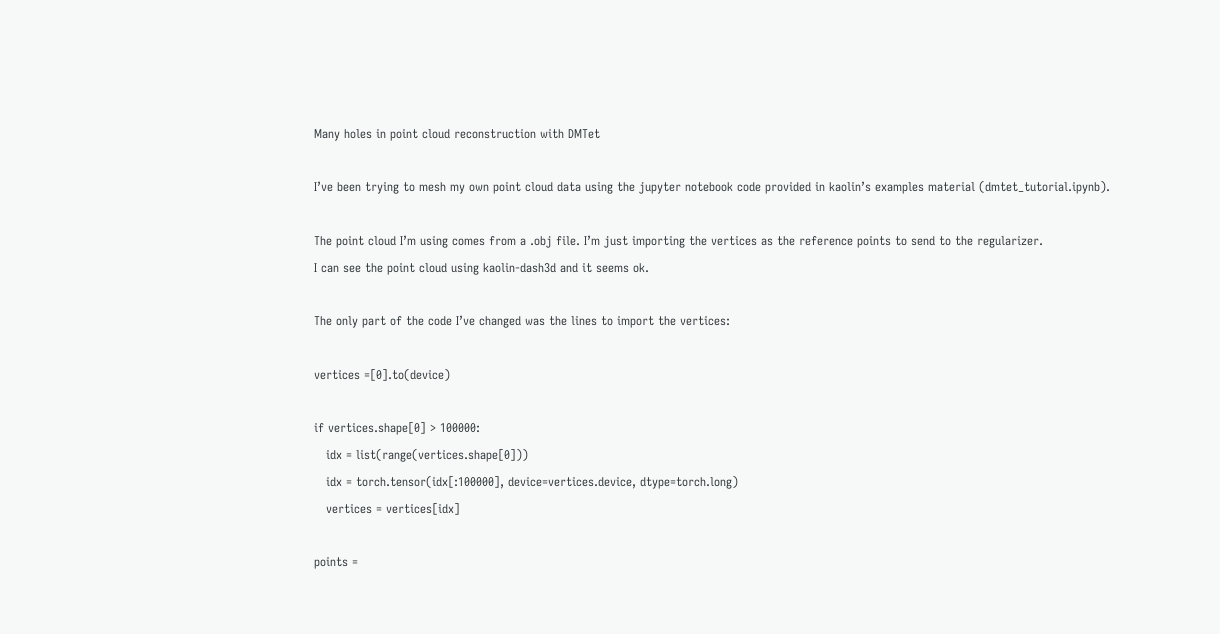Many holes in point cloud reconstruction with DMTet

I’ve been trying to mesh my own point cloud data using the jupyter notebook code provided in kaolin’s examples material (dmtet_tutorial.ipynb).

The point cloud I’m using comes from a .obj file. I’m just importing the vertices as the reference points to send to the regularizer.
I can see the point cloud using kaolin-dash3d and it seems ok.

The only part of the code I’ve changed was the lines to import the vertices:

vertices =[0].to(device)

if vertices.shape[0] > 100000:
   idx = list(range(vertices.shape[0]))
   idx = torch.tensor(idx[:100000], device=vertices.device, dtype=torch.long)
   vertices = vertices[idx]

points =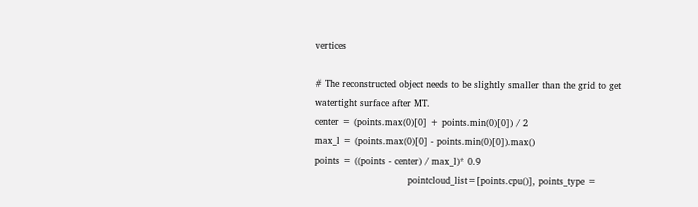vertices

# The reconstructed object needs to be slightly smaller than the grid to get watertight surface after MT.
center = (points.max(0)[0] + points.min(0)[0]) / 2
max_l = (points.max(0)[0] - points.min(0)[0]).max()
points = ((points - center) / max_l)* 0.9
                               pointcloud_list=[points.cpu()], points_type =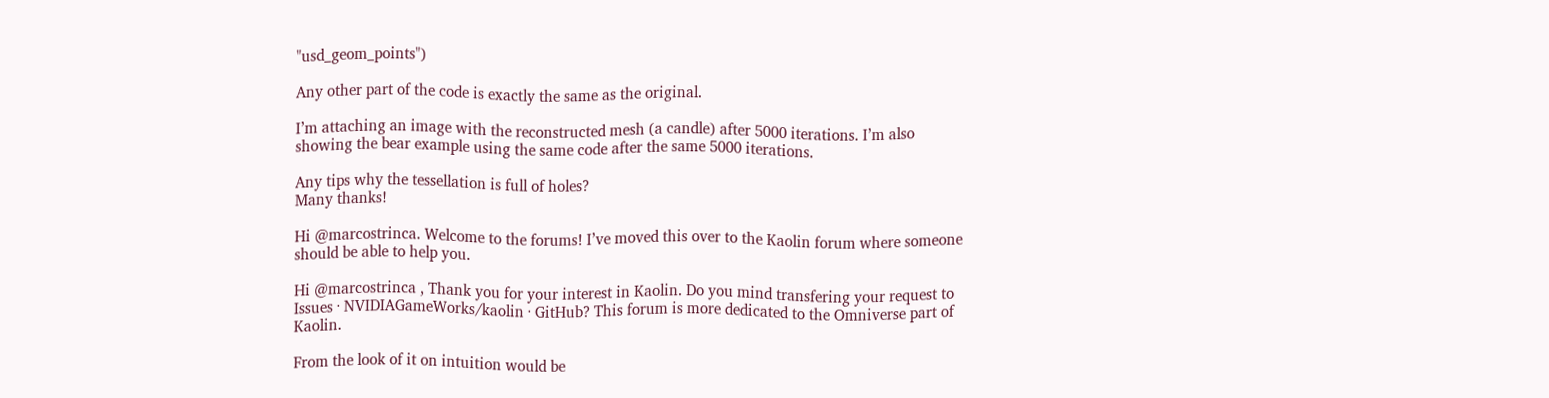"usd_geom_points")

Any other part of the code is exactly the same as the original.

I’m attaching an image with the reconstructed mesh (a candle) after 5000 iterations. I’m also showing the bear example using the same code after the same 5000 iterations.

Any tips why the tessellation is full of holes?
Many thanks!

Hi @marcostrinca. Welcome to the forums! I’ve moved this over to the Kaolin forum where someone should be able to help you.

Hi @marcostrinca , Thank you for your interest in Kaolin. Do you mind transfering your request to Issues · NVIDIAGameWorks/kaolin · GitHub? This forum is more dedicated to the Omniverse part of Kaolin.

From the look of it on intuition would be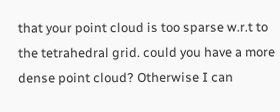that your point cloud is too sparse w.r.t to the tetrahedral grid. could you have a more dense point cloud? Otherwise I can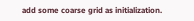add some coarse grid as initialization.